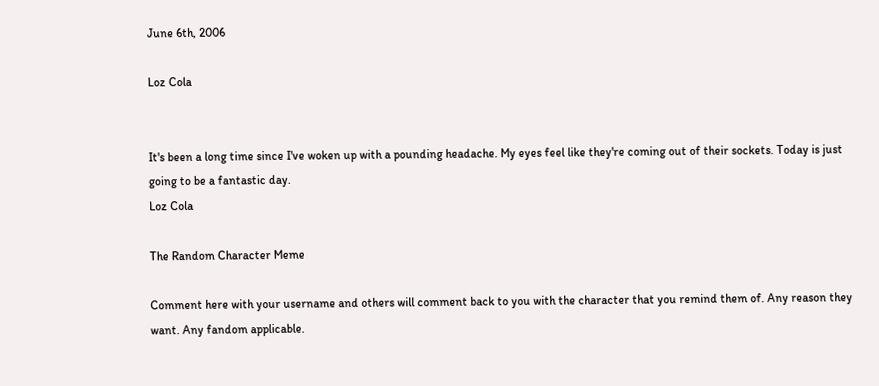June 6th, 2006

Loz Cola


It's been a long time since I've woken up with a pounding headache. My eyes feel like they're coming out of their sockets. Today is just going to be a fantastic day.
Loz Cola

The Random Character Meme

Comment here with your username and others will comment back to you with the character that you remind them of. Any reason they want. Any fandom applicable.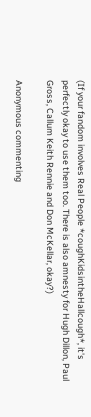(If your fandom involves Real People *coughKidsintheHallcough*, it's perfectly okay to use them too. There is also amnesty for Hugh Dillon, Paul Gross, Callum Keith Rennie and Don McKellar, okay?)

Anonymous commenting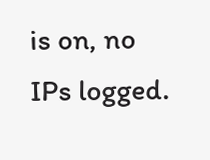is on, no IPs logged.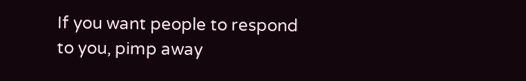If you want people to respond to you, pimp away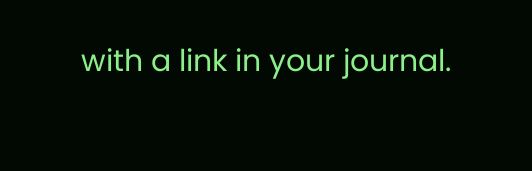with a link in your journal.